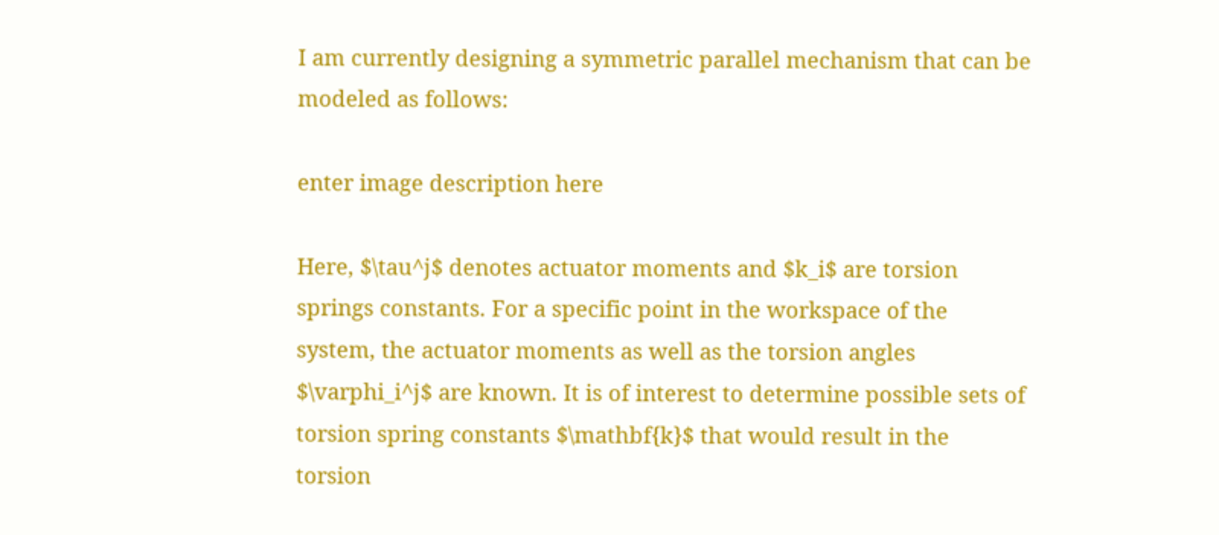I am currently designing a symmetric parallel mechanism that can be modeled as follows:

enter image description here

Here, $\tau^j$ denotes actuator moments and $k_i$ are torsion springs constants. For a specific point in the workspace of the system, the actuator moments as well as the torsion angles $\varphi_i^j$ are known. It is of interest to determine possible sets of torsion spring constants $\mathbf{k}$ that would result in the torsion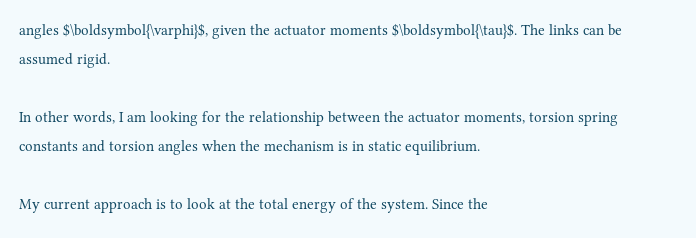angles $\boldsymbol{\varphi}$, given the actuator moments $\boldsymbol{\tau}$. The links can be assumed rigid.

In other words, I am looking for the relationship between the actuator moments, torsion spring constants and torsion angles when the mechanism is in static equilibrium.

My current approach is to look at the total energy of the system. Since the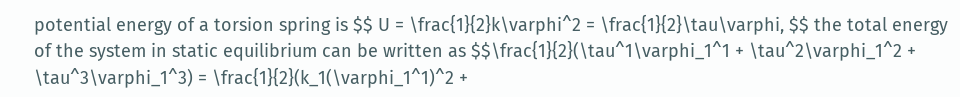potential energy of a torsion spring is $$ U = \frac{1}{2}k\varphi^2 = \frac{1}{2}\tau\varphi, $$ the total energy of the system in static equilibrium can be written as $$\frac{1}{2}(\tau^1\varphi_1^1 + \tau^2\varphi_1^2 + \tau^3\varphi_1^3) = \frac{1}{2}(k_1(\varphi_1^1)^2 +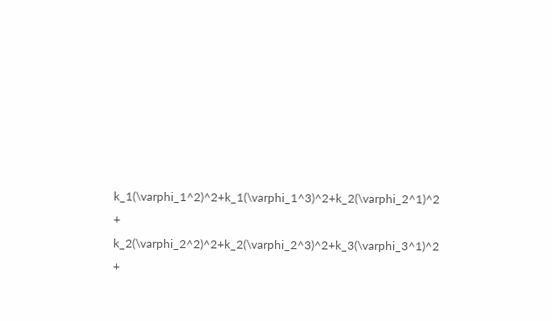k_1(\varphi_1^2)^2+k_1(\varphi_1^3)^2+k_2(\varphi_2^1)^2 + k_2(\varphi_2^2)^2+k_2(\varphi_2^3)^2+k_3(\varphi_3^1)^2 +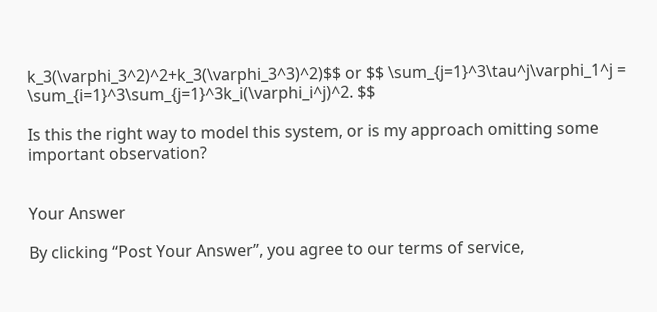k_3(\varphi_3^2)^2+k_3(\varphi_3^3)^2)$$ or $$ \sum_{j=1}^3\tau^j\varphi_1^j = \sum_{i=1}^3\sum_{j=1}^3k_i(\varphi_i^j)^2. $$

Is this the right way to model this system, or is my approach omitting some important observation?


Your Answer

By clicking “Post Your Answer”, you agree to our terms of service,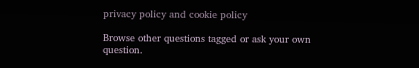privacy policy and cookie policy

Browse other questions tagged or ask your own question.